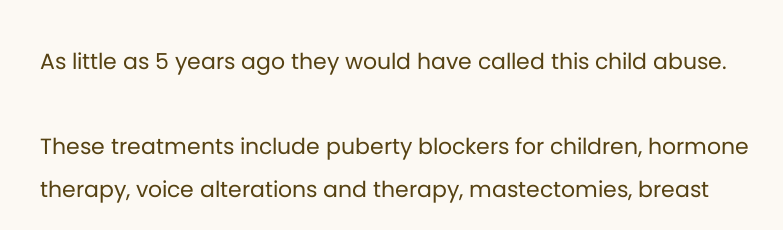As little as 5 years ago they would have called this child abuse.

These treatments include puberty blockers for children, hormone therapy, voice alterations and therapy, mastectomies, breast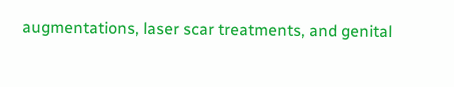augmentations, laser scar treatments, and genital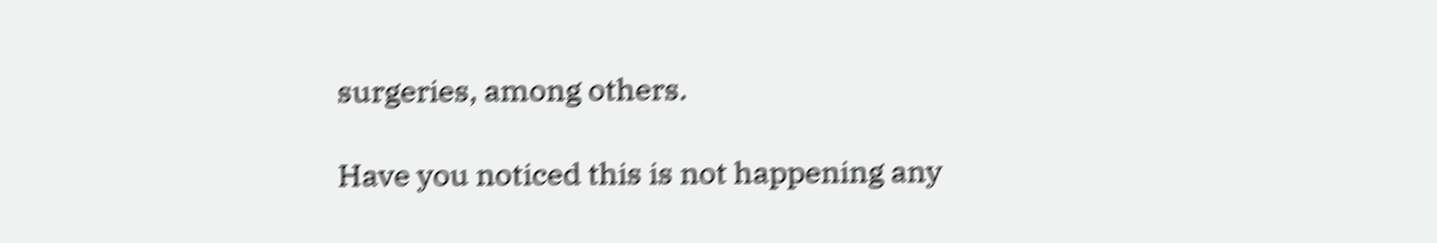surgeries, among others.

Have you noticed this is not happening any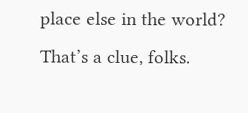place else in the world? That’s a clue, folks.